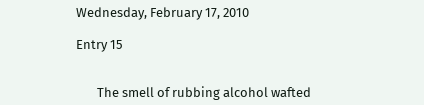Wednesday, February 17, 2010

Entry 15


       The smell of rubbing alcohol wafted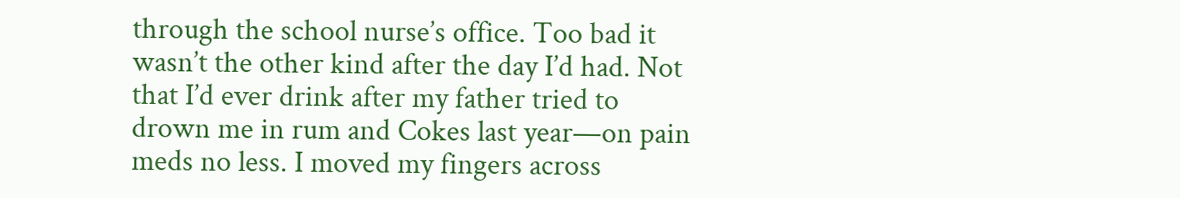through the school nurse’s office. Too bad it wasn’t the other kind after the day I’d had. Not that I’d ever drink after my father tried to drown me in rum and Cokes last year—on pain meds no less. I moved my fingers across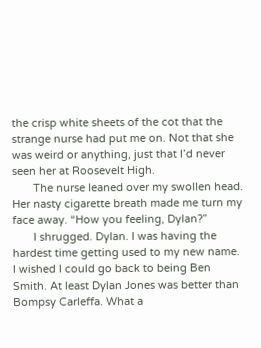the crisp white sheets of the cot that the strange nurse had put me on. Not that she was weird or anything, just that I’d never seen her at Roosevelt High.
       The nurse leaned over my swollen head. Her nasty cigarette breath made me turn my face away. “How you feeling, Dylan?”
       I shrugged. Dylan. I was having the hardest time getting used to my new name. I wished I could go back to being Ben Smith. At least Dylan Jones was better than Bompsy Carleffa. What a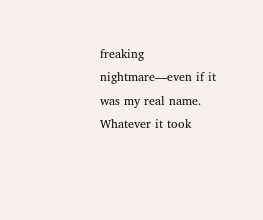freaking nightmare—even if it was my real name. Whatever it took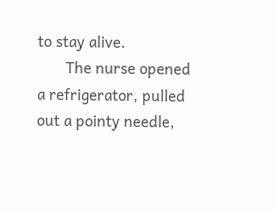to stay alive.
       The nurse opened a refrigerator, pulled out a pointy needle,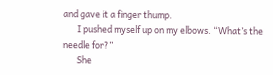and gave it a finger thump.
       I pushed myself up on my elbows. “What’s the needle for?”
       She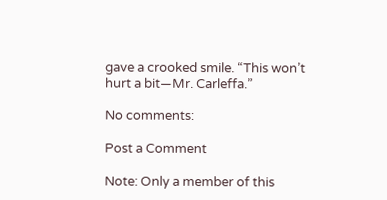gave a crooked smile. “This won’t hurt a bit—Mr. Carleffa.”

No comments:

Post a Comment

Note: Only a member of this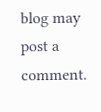blog may post a comment.